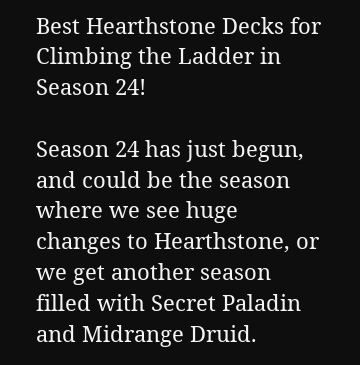Best Hearthstone Decks for Climbing the Ladder in Season 24!

Season 24 has just begun, and could be the season where we see huge changes to Hearthstone, or we get another season filled with Secret Paladin and Midrange Druid.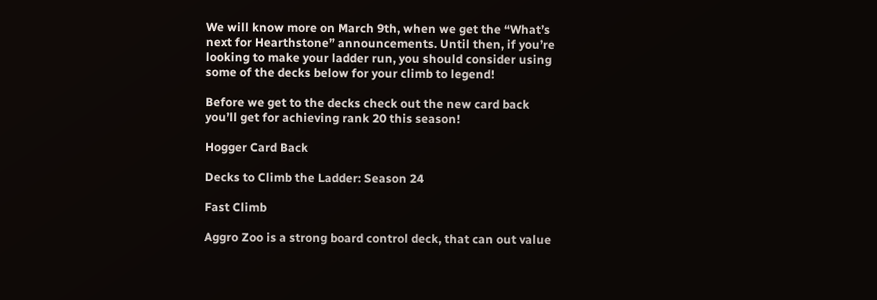We will know more on March 9th, when we get the “What’s next for Hearthstone” announcements. Until then, if you’re looking to make your ladder run, you should consider using some of the decks below for your climb to legend!

Before we get to the decks check out the new card back you’ll get for achieving rank 20 this season!

Hogger Card Back

Decks to Climb the Ladder: Season 24

Fast Climb

Aggro Zoo is a strong board control deck, that can out value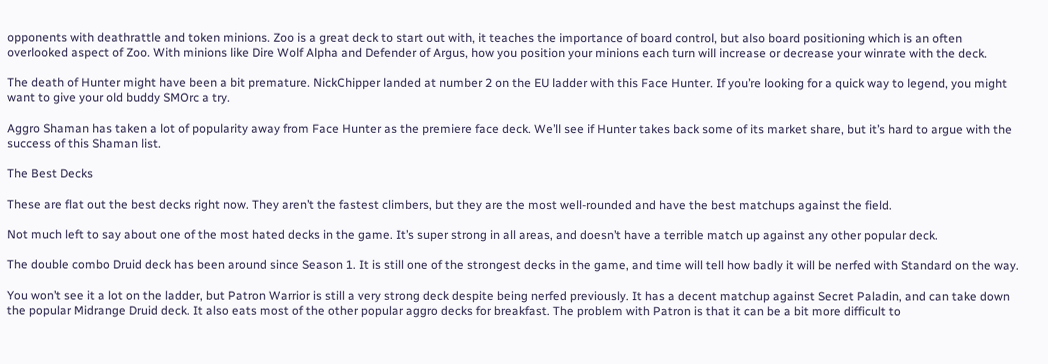opponents with deathrattle and token minions. Zoo is a great deck to start out with, it teaches the importance of board control, but also board positioning which is an often overlooked aspect of Zoo. With minions like Dire Wolf Alpha and Defender of Argus, how you position your minions each turn will increase or decrease your winrate with the deck.

The death of Hunter might have been a bit premature. NickChipper landed at number 2 on the EU ladder with this Face Hunter. If you’re looking for a quick way to legend, you might want to give your old buddy SMOrc a try.

Aggro Shaman has taken a lot of popularity away from Face Hunter as the premiere face deck. We’ll see if Hunter takes back some of its market share, but it’s hard to argue with the success of this Shaman list.

The Best Decks

These are flat out the best decks right now. They aren’t the fastest climbers, but they are the most well-rounded and have the best matchups against the field.

Not much left to say about one of the most hated decks in the game. It’s super strong in all areas, and doesn’t have a terrible match up against any other popular deck.

The double combo Druid deck has been around since Season 1. It is still one of the strongest decks in the game, and time will tell how badly it will be nerfed with Standard on the way.

You won’t see it a lot on the ladder, but Patron Warrior is still a very strong deck despite being nerfed previously. It has a decent matchup against Secret Paladin, and can take down the popular Midrange Druid deck. It also eats most of the other popular aggro decks for breakfast. The problem with Patron is that it can be a bit more difficult to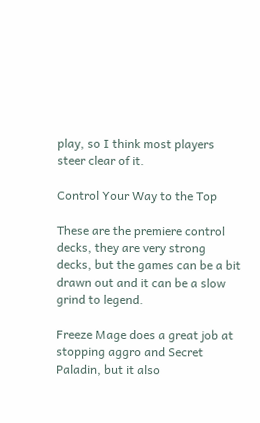play, so I think most players steer clear of it.

Control Your Way to the Top

These are the premiere control decks, they are very strong decks, but the games can be a bit drawn out and it can be a slow grind to legend.

Freeze Mage does a great job at stopping aggro and Secret Paladin, but it also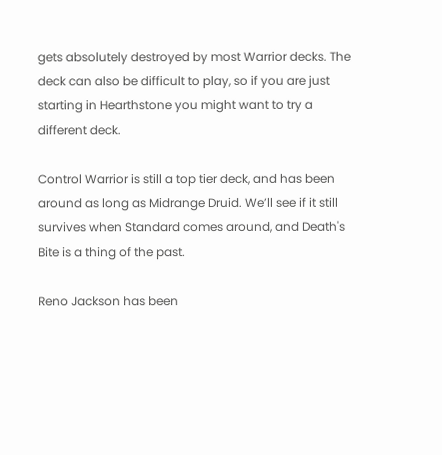gets absolutely destroyed by most Warrior decks. The deck can also be difficult to play, so if you are just starting in Hearthstone you might want to try a different deck.

Control Warrior is still a top tier deck, and has been around as long as Midrange Druid. We’ll see if it still survives when Standard comes around, and Death's Bite is a thing of the past.

Reno Jackson has been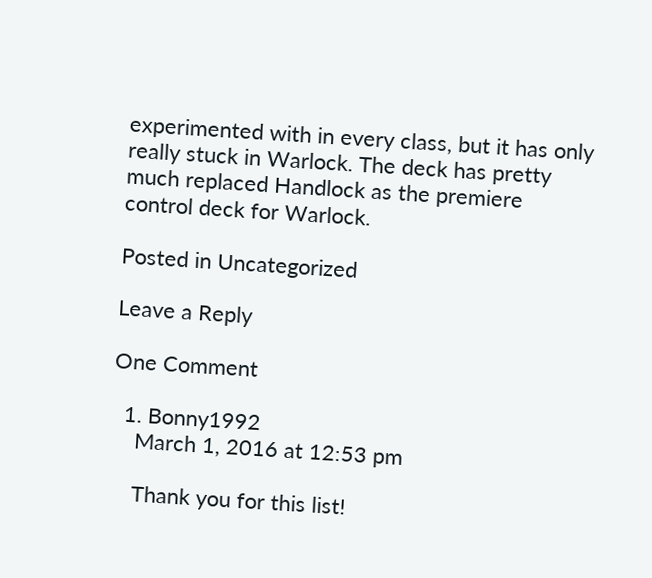experimented with in every class, but it has only really stuck in Warlock. The deck has pretty much replaced Handlock as the premiere control deck for Warlock.

Posted in Uncategorized

Leave a Reply

One Comment

  1. Bonny1992
    March 1, 2016 at 12:53 pm

    Thank you for this list!